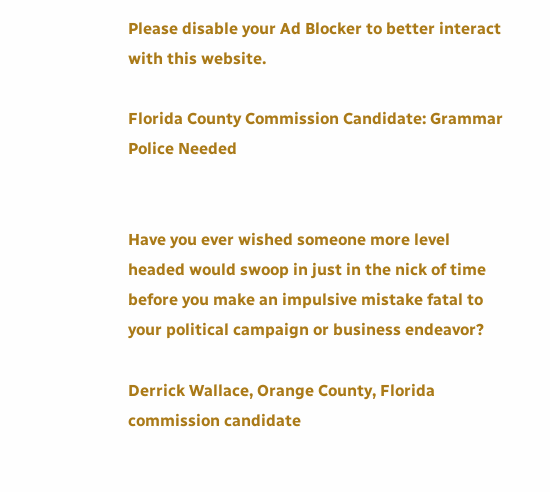Please disable your Ad Blocker to better interact with this website.

Florida County Commission Candidate: Grammar Police Needed


Have you ever wished someone more level headed would swoop in just in the nick of time before you make an impulsive mistake fatal to your political campaign or business endeavor?

Derrick Wallace, Orange County, Florida commission candidate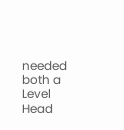needed both a Level Head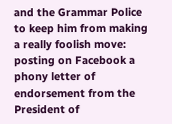and the Grammar Police to keep him from making a really foolish move: posting on Facebook a phony letter of endorsement from the President of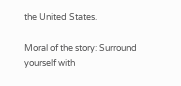the United States.

Moral of the story: Surround yourself with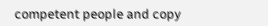competent people and copy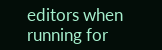editors when running for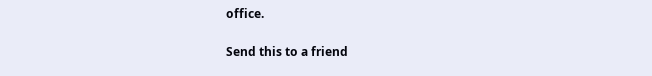office.

Send this to a friend